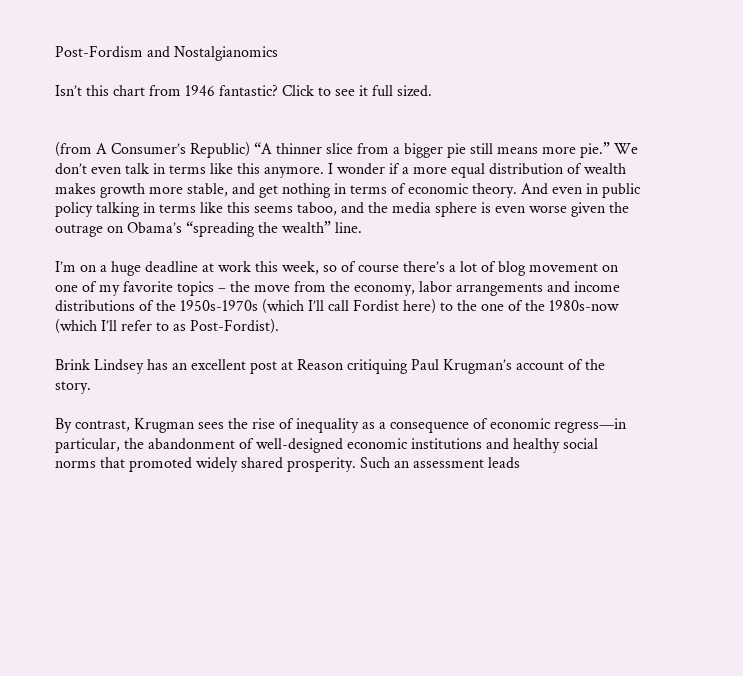Post-Fordism and Nostalgianomics

Isn’t this chart from 1946 fantastic? Click to see it full sized.


(from A Consumer’s Republic) “A thinner slice from a bigger pie still means more pie.” We don’t even talk in terms like this anymore. I wonder if a more equal distribution of wealth makes growth more stable, and get nothing in terms of economic theory. And even in public policy talking in terms like this seems taboo, and the media sphere is even worse given the outrage on Obama’s “spreading the wealth” line.

I’m on a huge deadline at work this week, so of course there’s a lot of blog movement on one of my favorite topics – the move from the economy, labor arrangements and income distributions of the 1950s-1970s (which I’ll call Fordist here) to the one of the 1980s-now (which I’ll refer to as Post-Fordist).

Brink Lindsey has an excellent post at Reason critiquing Paul Krugman’s account of the story.

By contrast, Krugman sees the rise of inequality as a consequence of economic regress—in particular, the abandonment of well-designed economic institutions and healthy social norms that promoted widely shared prosperity. Such an assessment leads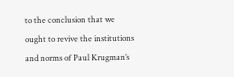to the conclusion that we ought to revive the institutions and norms of Paul Krugman’s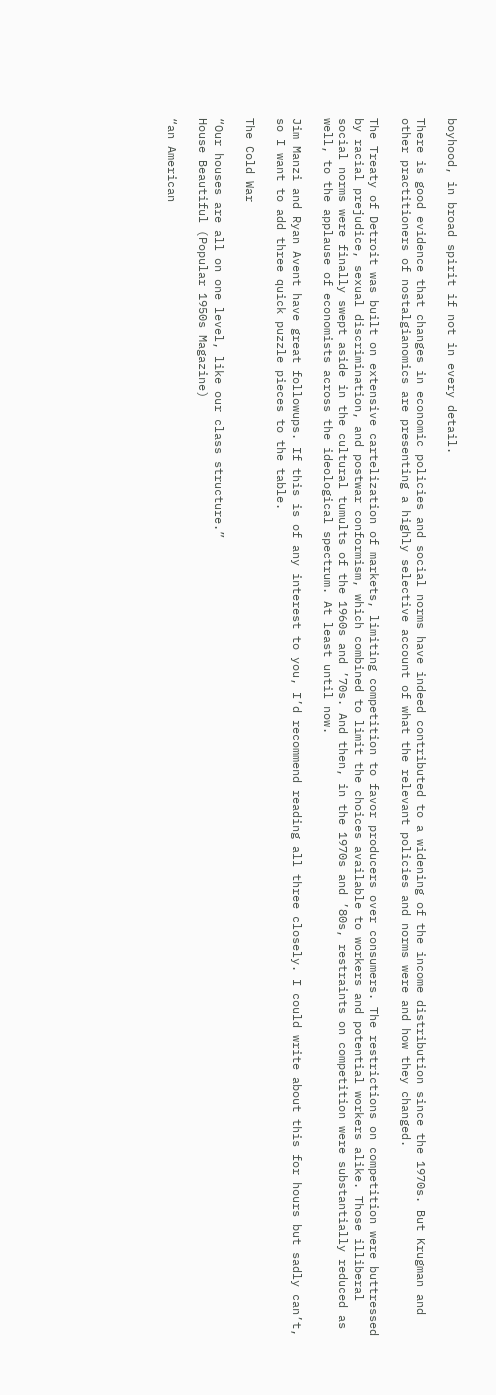boyhood, in broad spirit if not in every detail.

There is good evidence that changes in economic policies and social norms have indeed contributed to a widening of the income distribution since the 1970s. But Krugman and other practitioners of nostalgianomics are presenting a highly selective account of what the relevant policies and norms were and how they changed.

The Treaty of Detroit was built on extensive cartelization of markets, limiting competition to favor producers over consumers. The restrictions on competition were buttressed by racial prejudice, sexual discrimination, and postwar conformism, which combined to limit the choices available to workers and potential workers alike. Those illiberal social norms were finally swept aside in the cultural tumults of the 1960s and ’70s. And then, in the 1970s and ’80s, restraints on competition were substantially reduced as well, to the applause of economists across the ideological spectrum. At least until now.

Jim Manzi and Ryan Avent have great followups. If this is of any interest to you, I’d recommend reading all three closely. I could write about this for hours but sadly can’t, so I want to add three quick puzzle pieces to the table.

The Cold War

“Our houses are all on one level, like our class structure.”
House Beautiful (Popular 1950s Magazine)

“an American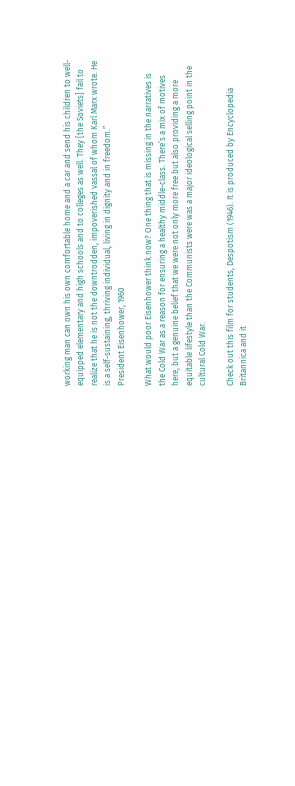working man can own his own comfortable home and a car and send his children to well-equipped elementary and high schools and to colleges as well. They [the Soviets] fail to realize that he is not the downtrodden, impoverished vassal of whom Karl Marx wrote. He is a self-sustaining, thriving individual, living in dignity and in freedom.”
President Eisenhower, 1960

What would poor Eisenhower think now? One thing that is missing in the narratives is the Cold War as a reason for ensuring a healthy middle-class. There’s a mix of motives here, but a genuine belief that we were not only more free but also providing a more equitable lifestyle than the Communists were was a major ideological selling point in the cultural Cold War.

Check out this film for students, Despotism (1946). It is produced by Encyclopedia Britannica and it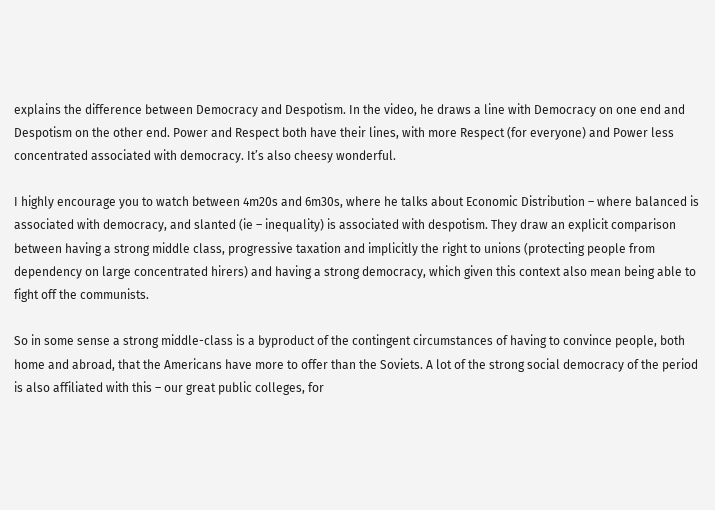explains the difference between Democracy and Despotism. In the video, he draws a line with Democracy on one end and Despotism on the other end. Power and Respect both have their lines, with more Respect (for everyone) and Power less concentrated associated with democracy. It’s also cheesy wonderful.

I highly encourage you to watch between 4m20s and 6m30s, where he talks about Economic Distribution – where balanced is associated with democracy, and slanted (ie – inequality) is associated with despotism. They draw an explicit comparison between having a strong middle class, progressive taxation and implicitly the right to unions (protecting people from dependency on large concentrated hirers) and having a strong democracy, which given this context also mean being able to fight off the communists.

So in some sense a strong middle-class is a byproduct of the contingent circumstances of having to convince people, both home and abroad, that the Americans have more to offer than the Soviets. A lot of the strong social democracy of the period is also affiliated with this – our great public colleges, for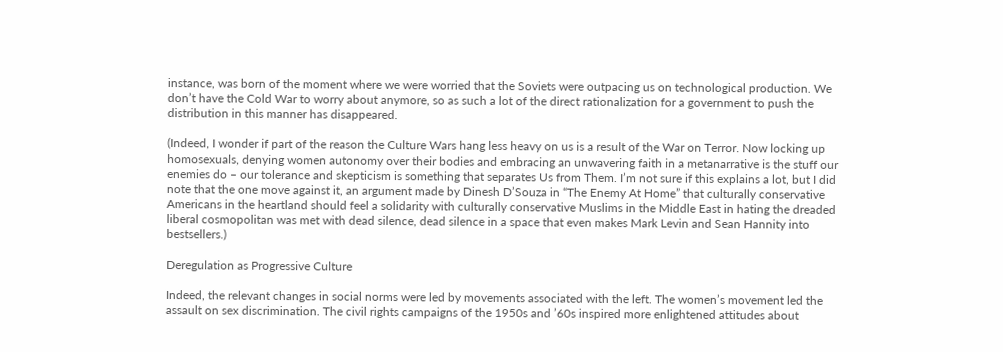instance, was born of the moment where we were worried that the Soviets were outpacing us on technological production. We don’t have the Cold War to worry about anymore, so as such a lot of the direct rationalization for a government to push the distribution in this manner has disappeared.

(Indeed, I wonder if part of the reason the Culture Wars hang less heavy on us is a result of the War on Terror. Now locking up homosexuals, denying women autonomy over their bodies and embracing an unwavering faith in a metanarrative is the stuff our enemies do – our tolerance and skepticism is something that separates Us from Them. I’m not sure if this explains a lot, but I did note that the one move against it, an argument made by Dinesh D’Souza in “The Enemy At Home” that culturally conservative Americans in the heartland should feel a solidarity with culturally conservative Muslims in the Middle East in hating the dreaded liberal cosmopolitan was met with dead silence, dead silence in a space that even makes Mark Levin and Sean Hannity into bestsellers.)

Deregulation as Progressive Culture

Indeed, the relevant changes in social norms were led by movements associated with the left. The women’s movement led the assault on sex discrimination. The civil rights campaigns of the 1950s and ’60s inspired more enlightened attitudes about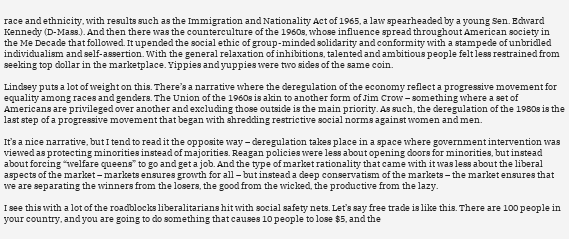race and ethnicity, with results such as the Immigration and Nationality Act of 1965, a law spearheaded by a young Sen. Edward Kennedy (D-Mass.). And then there was the counterculture of the 1960s, whose influence spread throughout American society in the Me Decade that followed. It upended the social ethic of group-minded solidarity and conformity with a stampede of unbridled individualism and self-assertion. With the general relaxation of inhibitions, talented and ambitious people felt less restrained from seeking top dollar in the marketplace. Yippies and yuppies were two sides of the same coin.

Lindsey puts a lot of weight on this. There’s a narrative where the deregulation of the economy reflect a progressive movement for equality among races and genders. The Union of the 1960s is akin to another form of Jim Crow – something where a set of Americans are privileged over another and excluding those outside is the main priority. As such, the deregulation of the 1980s is the last step of a progressive movement that began with shredding restrictive social norms against women and men.

It’s a nice narrative, but I tend to read it the opposite way – deregulation takes place in a space where government intervention was viewed as protecting minorities instead of majorities. Reagan policies were less about opening doors for minorities, but instead about forcing “welfare queens” to go and get a job. And the type of market rationality that came with it was less about the liberal aspects of the market – markets ensures growth for all – but instead a deep conservatism of the markets – the market ensures that we are separating the winners from the losers, the good from the wicked, the productive from the lazy.

I see this with a lot of the roadblocks liberalitarians hit with social safety nets. Let’s say free trade is like this. There are 100 people in your country, and you are going to do something that causes 10 people to lose $5, and the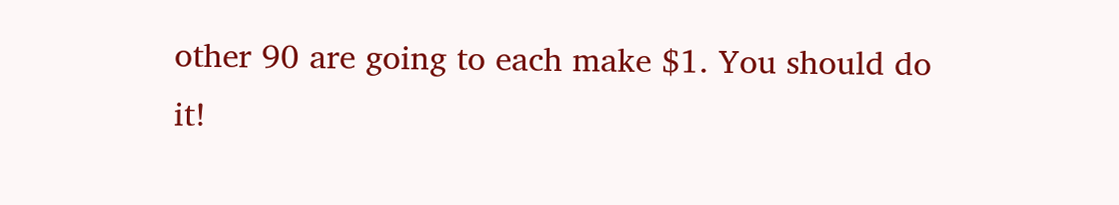other 90 are going to each make $1. You should do it!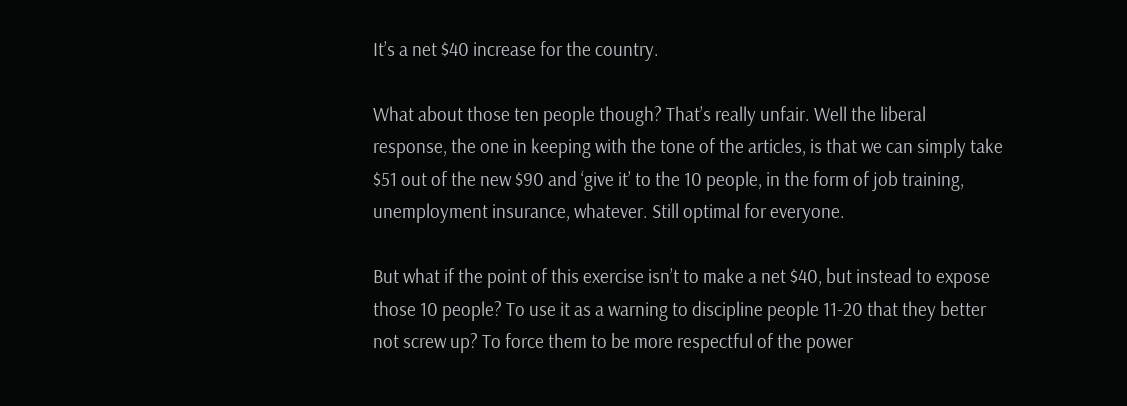It’s a net $40 increase for the country.

What about those ten people though? That’s really unfair. Well the liberal response, the one in keeping with the tone of the articles, is that we can simply take $51 out of the new $90 and ‘give it’ to the 10 people, in the form of job training, unemployment insurance, whatever. Still optimal for everyone.

But what if the point of this exercise isn’t to make a net $40, but instead to expose those 10 people? To use it as a warning to discipline people 11-20 that they better not screw up? To force them to be more respectful of the power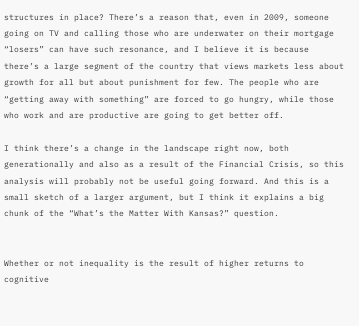structures in place? There’s a reason that, even in 2009, someone going on TV and calling those who are underwater on their mortgage “losers” can have such resonance, and I believe it is because there’s a large segment of the country that views markets less about growth for all but about punishment for few. The people who are “getting away with something” are forced to go hungry, while those who work and are productive are going to get better off.

I think there’s a change in the landscape right now, both generationally and also as a result of the Financial Crisis, so this analysis will probably not be useful going forward. And this is a small sketch of a larger argument, but I think it explains a big chunk of the “What’s the Matter With Kansas?” question.


Whether or not inequality is the result of higher returns to cognitive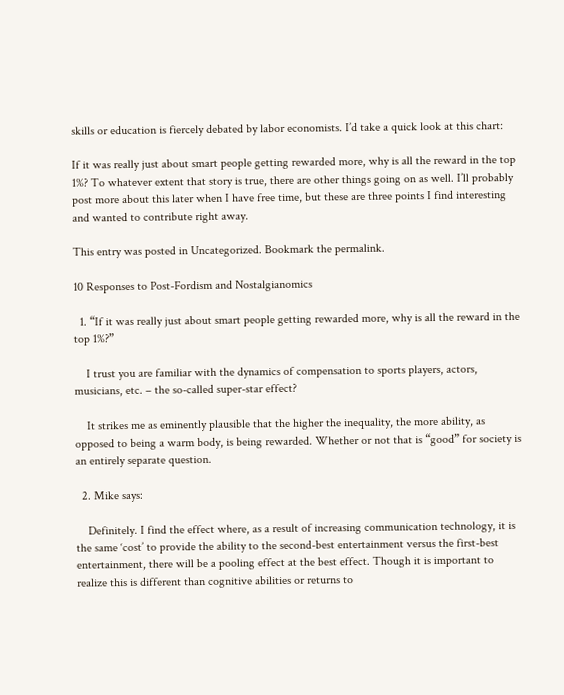skills or education is fiercely debated by labor economists. I’d take a quick look at this chart:

If it was really just about smart people getting rewarded more, why is all the reward in the top 1%? To whatever extent that story is true, there are other things going on as well. I’ll probably post more about this later when I have free time, but these are three points I find interesting and wanted to contribute right away.

This entry was posted in Uncategorized. Bookmark the permalink.

10 Responses to Post-Fordism and Nostalgianomics

  1. “If it was really just about smart people getting rewarded more, why is all the reward in the top 1%?”

    I trust you are familiar with the dynamics of compensation to sports players, actors, musicians, etc. – the so-called super-star effect?

    It strikes me as eminently plausible that the higher the inequality, the more ability, as opposed to being a warm body, is being rewarded. Whether or not that is “good” for society is an entirely separate question.

  2. Mike says:

    Definitely. I find the effect where, as a result of increasing communication technology, it is the same ‘cost’ to provide the ability to the second-best entertainment versus the first-best entertainment, there will be a pooling effect at the best effect. Though it is important to realize this is different than cognitive abilities or returns to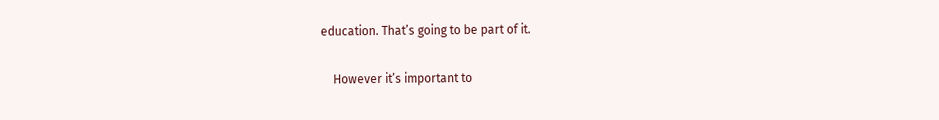education. That’s going to be part of it.

    However it’s important to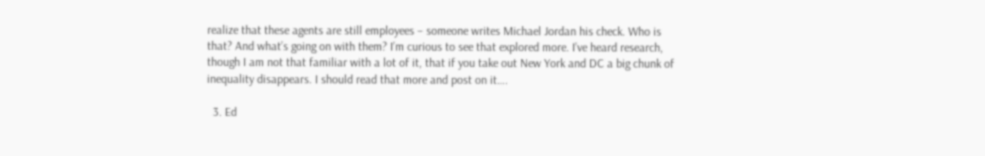realize that these agents are still employees – someone writes Michael Jordan his check. Who is that? And what’s going on with them? I’m curious to see that explored more. I’ve heard research, though I am not that familiar with a lot of it, that if you take out New York and DC a big chunk of inequality disappears. I should read that more and post on it….

  3. Ed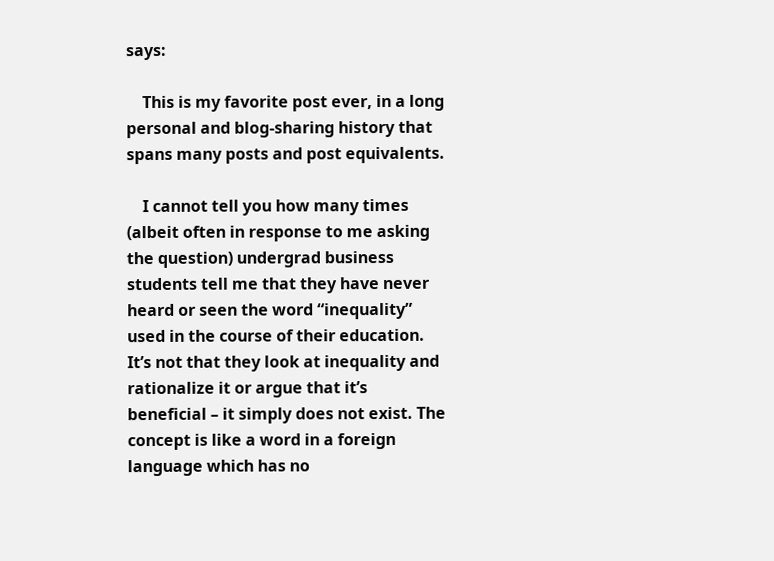says:

    This is my favorite post ever, in a long personal and blog-sharing history that spans many posts and post equivalents.

    I cannot tell you how many times (albeit often in response to me asking the question) undergrad business students tell me that they have never heard or seen the word “inequality” used in the course of their education. It’s not that they look at inequality and rationalize it or argue that it’s beneficial – it simply does not exist. The concept is like a word in a foreign language which has no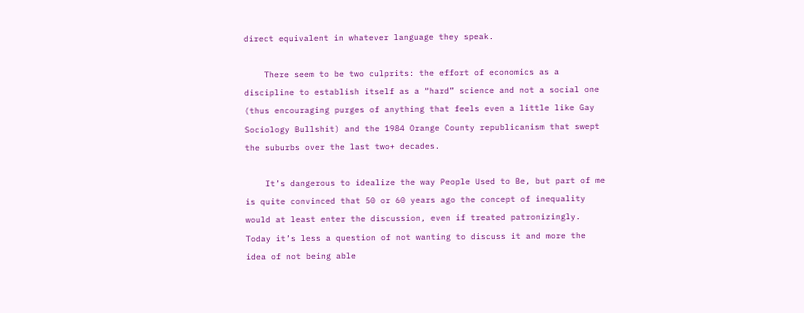direct equivalent in whatever language they speak.

    There seem to be two culprits: the effort of economics as a discipline to establish itself as a “hard” science and not a social one (thus encouraging purges of anything that feels even a little like Gay Sociology Bullshit) and the 1984 Orange County republicanism that swept the suburbs over the last two+ decades.

    It’s dangerous to idealize the way People Used to Be, but part of me is quite convinced that 50 or 60 years ago the concept of inequality would at least enter the discussion, even if treated patronizingly. Today it’s less a question of not wanting to discuss it and more the idea of not being able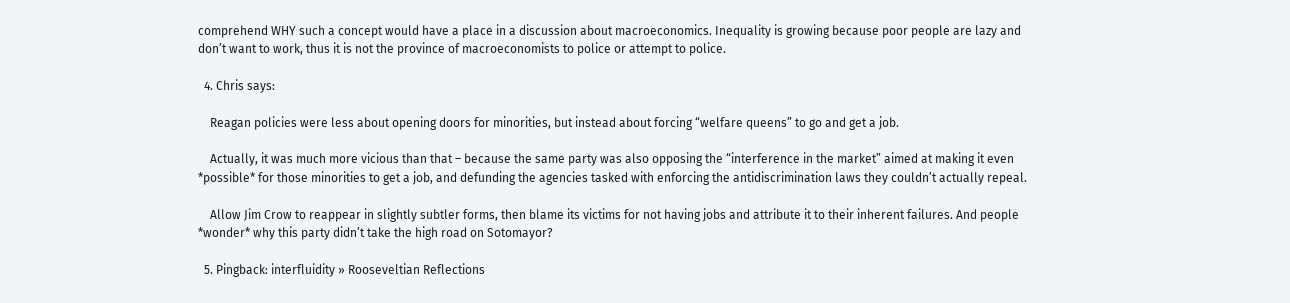comprehend WHY such a concept would have a place in a discussion about macroeconomics. Inequality is growing because poor people are lazy and don’t want to work, thus it is not the province of macroeconomists to police or attempt to police.

  4. Chris says:

    Reagan policies were less about opening doors for minorities, but instead about forcing “welfare queens” to go and get a job.

    Actually, it was much more vicious than that – because the same party was also opposing the “interference in the market” aimed at making it even *possible* for those minorities to get a job, and defunding the agencies tasked with enforcing the antidiscrimination laws they couldn’t actually repeal.

    Allow Jim Crow to reappear in slightly subtler forms, then blame its victims for not having jobs and attribute it to their inherent failures. And people *wonder* why this party didn’t take the high road on Sotomayor?

  5. Pingback: interfluidity » Rooseveltian Reflections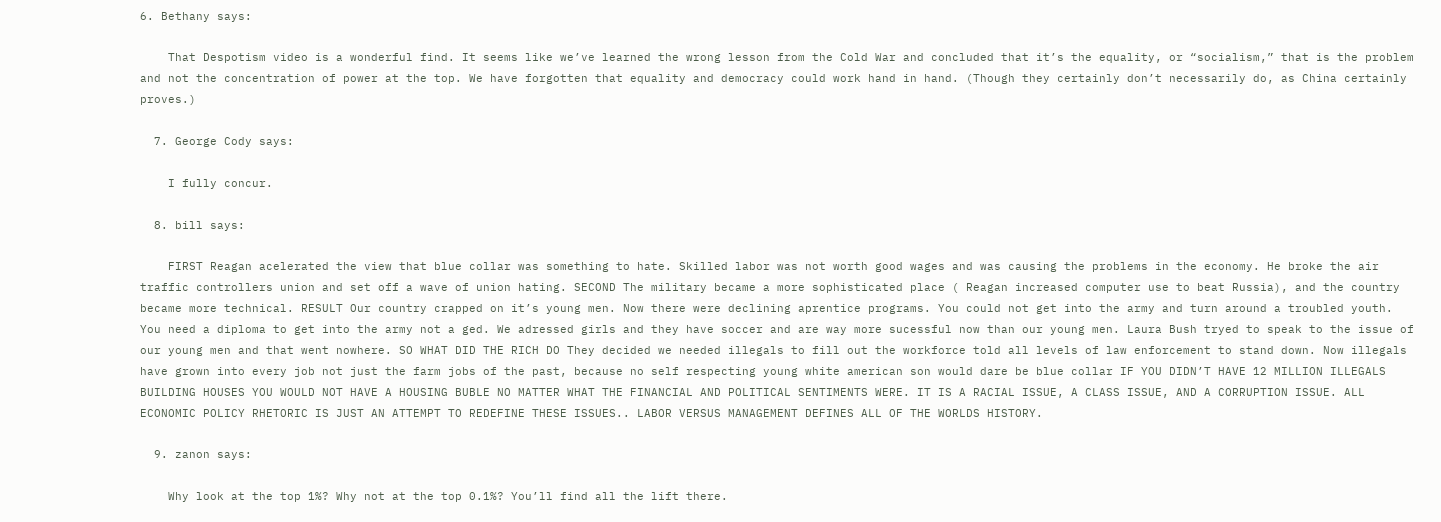6. Bethany says:

    That Despotism video is a wonderful find. It seems like we’ve learned the wrong lesson from the Cold War and concluded that it’s the equality, or “socialism,” that is the problem and not the concentration of power at the top. We have forgotten that equality and democracy could work hand in hand. (Though they certainly don’t necessarily do, as China certainly proves.)

  7. George Cody says:

    I fully concur.

  8. bill says:

    FIRST Reagan acelerated the view that blue collar was something to hate. Skilled labor was not worth good wages and was causing the problems in the economy. He broke the air traffic controllers union and set off a wave of union hating. SECOND The military became a more sophisticated place ( Reagan increased computer use to beat Russia), and the country became more technical. RESULT Our country crapped on it’s young men. Now there were declining aprentice programs. You could not get into the army and turn around a troubled youth. You need a diploma to get into the army not a ged. We adressed girls and they have soccer and are way more sucessful now than our young men. Laura Bush tryed to speak to the issue of our young men and that went nowhere. SO WHAT DID THE RICH DO They decided we needed illegals to fill out the workforce told all levels of law enforcement to stand down. Now illegals have grown into every job not just the farm jobs of the past, because no self respecting young white american son would dare be blue collar IF YOU DIDN’T HAVE 12 MILLION ILLEGALS BUILDING HOUSES YOU WOULD NOT HAVE A HOUSING BUBLE NO MATTER WHAT THE FINANCIAL AND POLITICAL SENTIMENTS WERE. IT IS A RACIAL ISSUE, A CLASS ISSUE, AND A CORRUPTION ISSUE. ALL ECONOMIC POLICY RHETORIC IS JUST AN ATTEMPT TO REDEFINE THESE ISSUES.. LABOR VERSUS MANAGEMENT DEFINES ALL OF THE WORLDS HISTORY.

  9. zanon says:

    Why look at the top 1%? Why not at the top 0.1%? You’ll find all the lift there.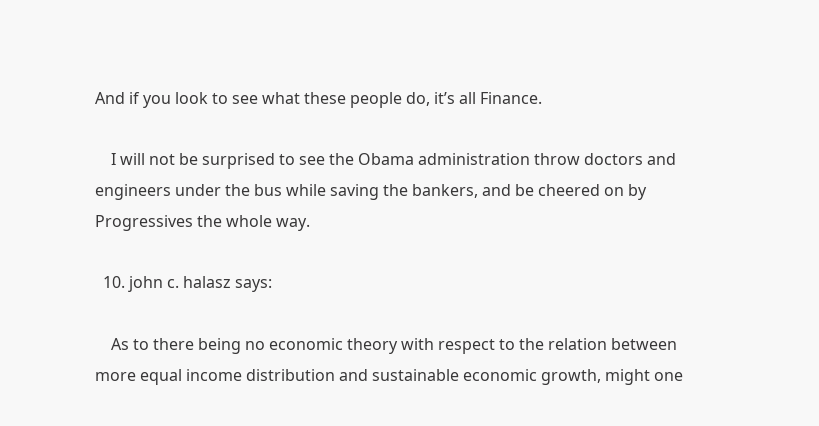And if you look to see what these people do, it’s all Finance.

    I will not be surprised to see the Obama administration throw doctors and engineers under the bus while saving the bankers, and be cheered on by Progressives the whole way.

  10. john c. halasz says:

    As to there being no economic theory with respect to the relation between more equal income distribution and sustainable economic growth, might one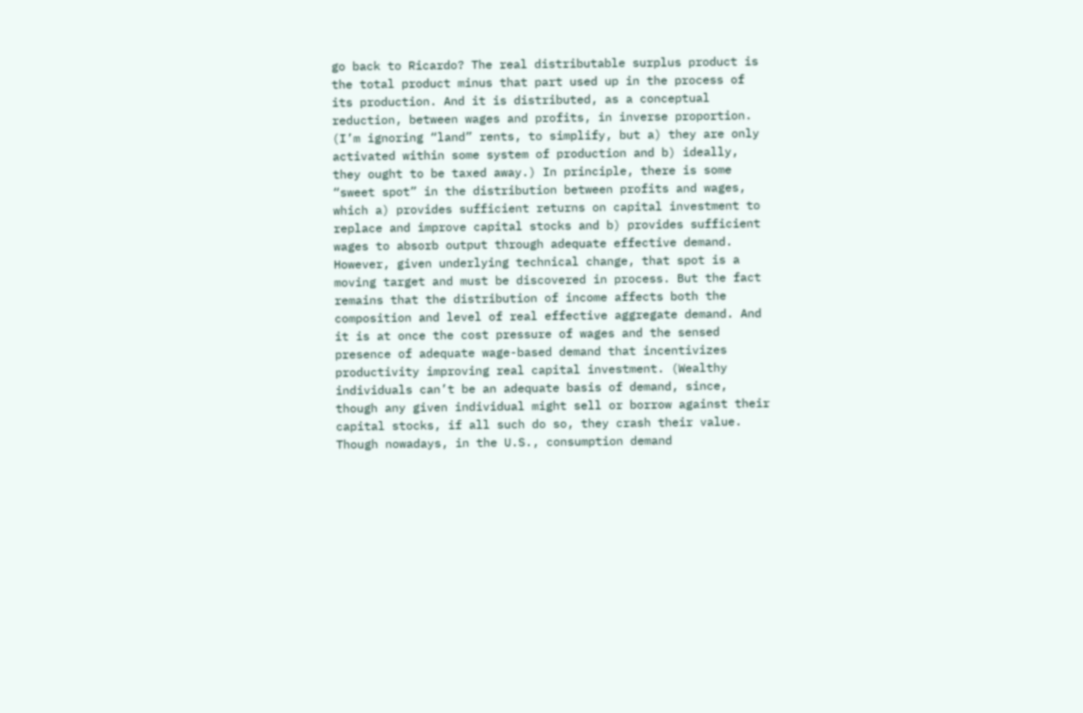go back to Ricardo? The real distributable surplus product is the total product minus that part used up in the process of its production. And it is distributed, as a conceptual reduction, between wages and profits, in inverse proportion. (I’m ignoring “land” rents, to simplify, but a) they are only activated within some system of production and b) ideally, they ought to be taxed away.) In principle, there is some “sweet spot” in the distribution between profits and wages, which a) provides sufficient returns on capital investment to replace and improve capital stocks and b) provides sufficient wages to absorb output through adequate effective demand. However, given underlying technical change, that spot is a moving target and must be discovered in process. But the fact remains that the distribution of income affects both the composition and level of real effective aggregate demand. And it is at once the cost pressure of wages and the sensed presence of adequate wage-based demand that incentivizes productivity improving real capital investment. (Wealthy individuals can’t be an adequate basis of demand, since, though any given individual might sell or borrow against their capital stocks, if all such do so, they crash their value. Though nowadays, in the U.S., consumption demand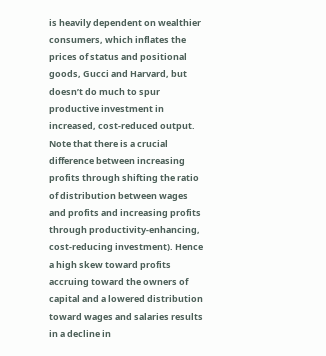is heavily dependent on wealthier consumers, which inflates the prices of status and positional goods, Gucci and Harvard, but doesn’t do much to spur productive investment in increased, cost-reduced output. Note that there is a crucial difference between increasing profits through shifting the ratio of distribution between wages and profits and increasing profits through productivity-enhancing, cost-reducing investment). Hence a high skew toward profits accruing toward the owners of capital and a lowered distribution toward wages and salaries results in a decline in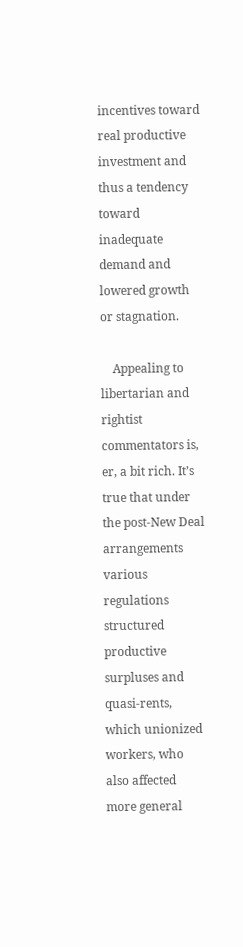incentives toward real productive investment and thus a tendency toward inadequate demand and lowered growth or stagnation.

    Appealing to libertarian and rightist commentators is, er, a bit rich. It’s true that under the post-New Deal arrangements various regulations structured productive surpluses and quasi-rents, which unionized workers, who also affected more general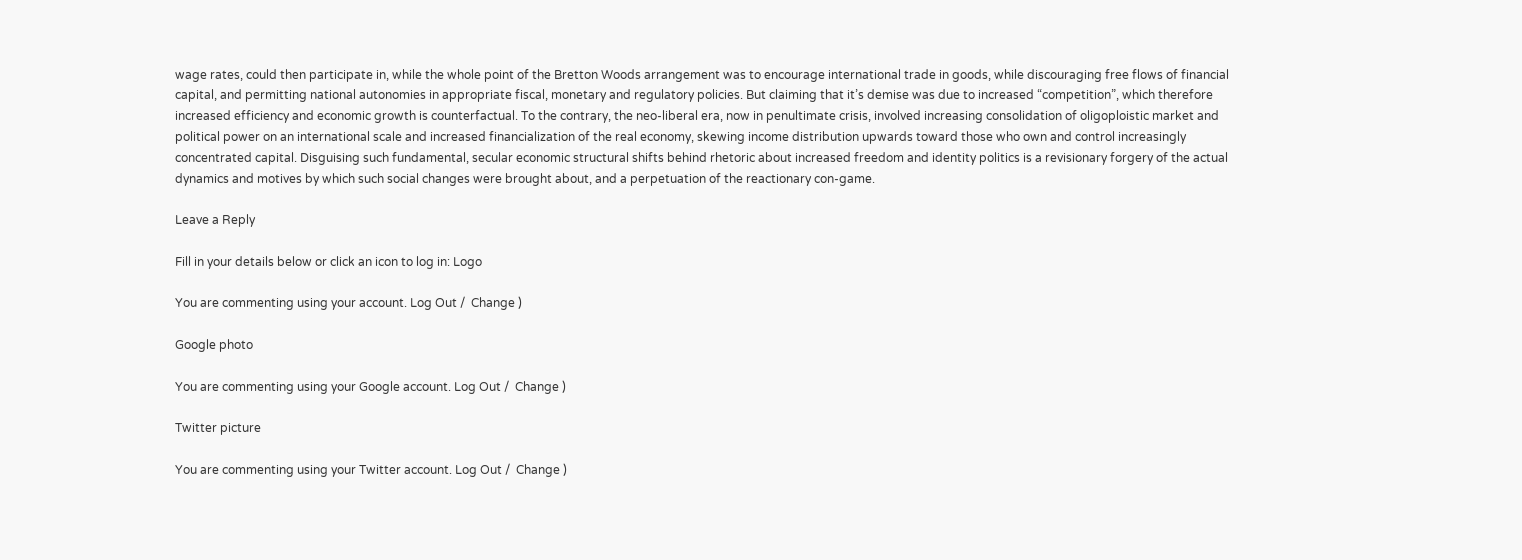wage rates, could then participate in, while the whole point of the Bretton Woods arrangement was to encourage international trade in goods, while discouraging free flows of financial capital, and permitting national autonomies in appropriate fiscal, monetary and regulatory policies. But claiming that it’s demise was due to increased “competition”, which therefore increased efficiency and economic growth is counterfactual. To the contrary, the neo-liberal era, now in penultimate crisis, involved increasing consolidation of oligoploistic market and political power on an international scale and increased financialization of the real economy, skewing income distribution upwards toward those who own and control increasingly concentrated capital. Disguising such fundamental, secular economic structural shifts behind rhetoric about increased freedom and identity politics is a revisionary forgery of the actual dynamics and motives by which such social changes were brought about, and a perpetuation of the reactionary con-game.

Leave a Reply

Fill in your details below or click an icon to log in: Logo

You are commenting using your account. Log Out /  Change )

Google photo

You are commenting using your Google account. Log Out /  Change )

Twitter picture

You are commenting using your Twitter account. Log Out /  Change )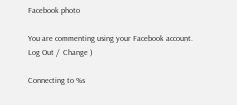Facebook photo

You are commenting using your Facebook account. Log Out /  Change )

Connecting to %s